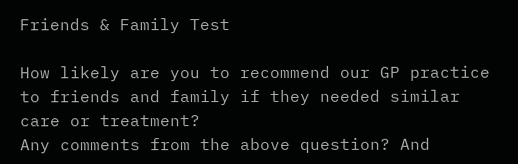Friends & Family Test

How likely are you to recommend our GP practice to friends and family if they needed similar care or treatment?
Any comments from the above question? And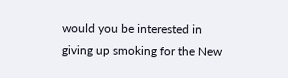would you be interested in giving up smoking for the New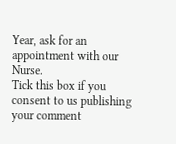Year, ask for an appointment with our Nurse.
Tick this box if you consent to us publishing your comment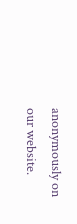anonymously on our website.